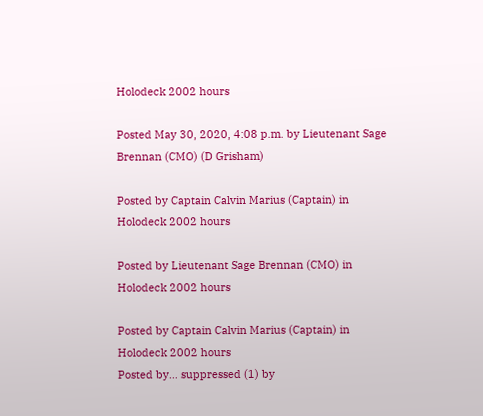Holodeck 2002 hours

Posted May 30, 2020, 4:08 p.m. by Lieutenant Sage Brennan (CMO) (D Grisham)

Posted by Captain Calvin Marius (Captain) in Holodeck 2002 hours

Posted by Lieutenant Sage Brennan (CMO) in Holodeck 2002 hours

Posted by Captain Calvin Marius (Captain) in Holodeck 2002 hours
Posted by… suppressed (1) by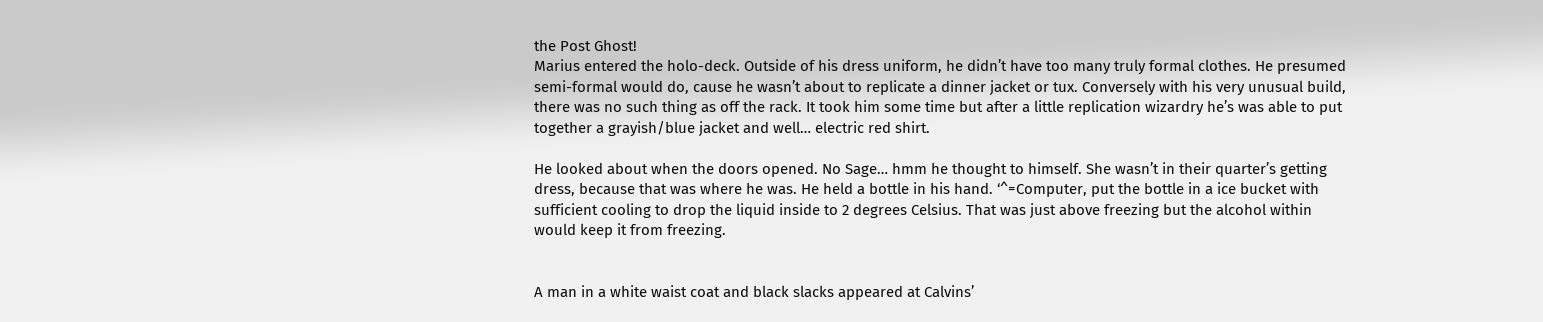the Post Ghost!
Marius entered the holo-deck. Outside of his dress uniform, he didn’t have too many truly formal clothes. He presumed semi-formal would do, cause he wasn’t about to replicate a dinner jacket or tux. Conversely with his very unusual build, there was no such thing as off the rack. It took him some time but after a little replication wizardry he’s was able to put together a grayish/blue jacket and well… electric red shirt.

He looked about when the doors opened. No Sage… hmm he thought to himself. She wasn’t in their quarter’s getting dress, because that was where he was. He held a bottle in his hand. ‘^=Computer, put the bottle in a ice bucket with sufficient cooling to drop the liquid inside to 2 degrees Celsius. That was just above freezing but the alcohol within would keep it from freezing.


A man in a white waist coat and black slacks appeared at Calvins’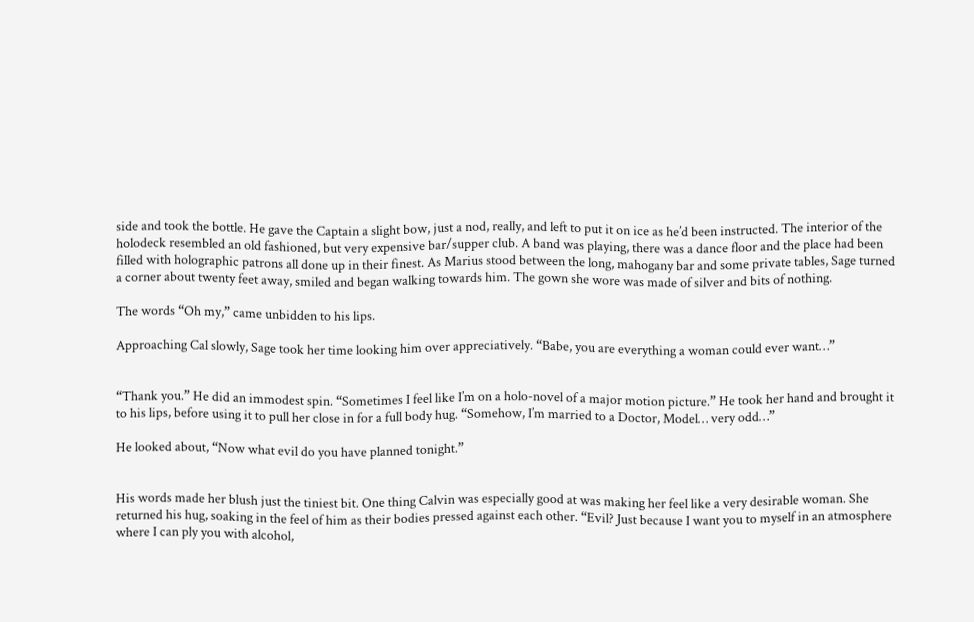side and took the bottle. He gave the Captain a slight bow, just a nod, really, and left to put it on ice as he’d been instructed. The interior of the holodeck resembled an old fashioned, but very expensive bar/supper club. A band was playing, there was a dance floor and the place had been filled with holographic patrons all done up in their finest. As Marius stood between the long, mahogany bar and some private tables, Sage turned a corner about twenty feet away, smiled and began walking towards him. The gown she wore was made of silver and bits of nothing.

The words “Oh my,” came unbidden to his lips.

Approaching Cal slowly, Sage took her time looking him over appreciatively. “Babe, you are everything a woman could ever want…”


“Thank you.” He did an immodest spin. “Sometimes I feel like I’m on a holo-novel of a major motion picture.” He took her hand and brought it to his lips, before using it to pull her close in for a full body hug. “Somehow, I’m married to a Doctor, Model… very odd…”

He looked about, “Now what evil do you have planned tonight.”


His words made her blush just the tiniest bit. One thing Calvin was especially good at was making her feel like a very desirable woman. She returned his hug, soaking in the feel of him as their bodies pressed against each other. “Evil? Just because I want you to myself in an atmosphere where I can ply you with alcohol,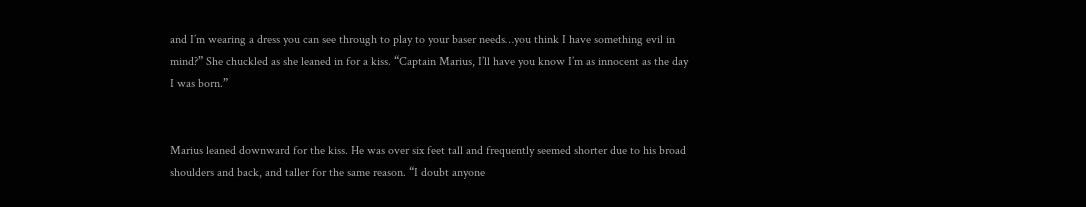and I’m wearing a dress you can see through to play to your baser needs…you think I have something evil in mind?” She chuckled as she leaned in for a kiss. “Captain Marius, I’ll have you know I’m as innocent as the day I was born.”


Marius leaned downward for the kiss. He was over six feet tall and frequently seemed shorter due to his broad shoulders and back, and taller for the same reason. “I doubt anyone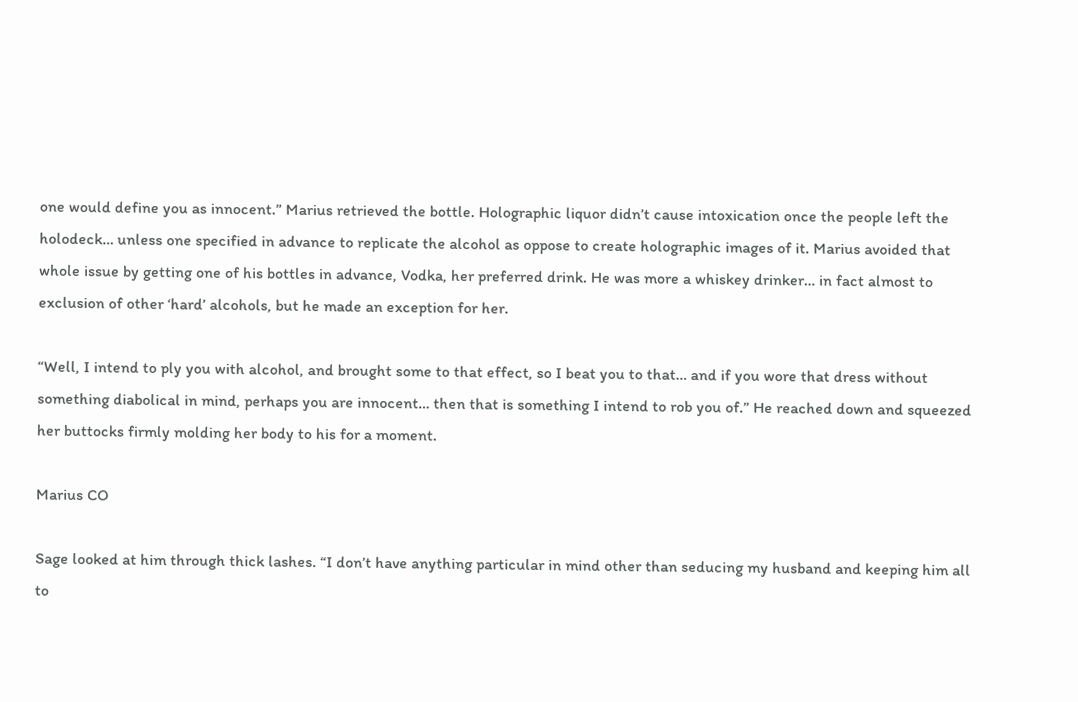one would define you as innocent.” Marius retrieved the bottle. Holographic liquor didn’t cause intoxication once the people left the holodeck… unless one specified in advance to replicate the alcohol as oppose to create holographic images of it. Marius avoided that whole issue by getting one of his bottles in advance, Vodka, her preferred drink. He was more a whiskey drinker… in fact almost to exclusion of other ‘hard’ alcohols, but he made an exception for her.

“Well, I intend to ply you with alcohol, and brought some to that effect, so I beat you to that… and if you wore that dress without something diabolical in mind, perhaps you are innocent… then that is something I intend to rob you of.” He reached down and squeezed her buttocks firmly molding her body to his for a moment.

Marius CO

Sage looked at him through thick lashes. “I don’t have anything particular in mind other than seducing my husband and keeping him all to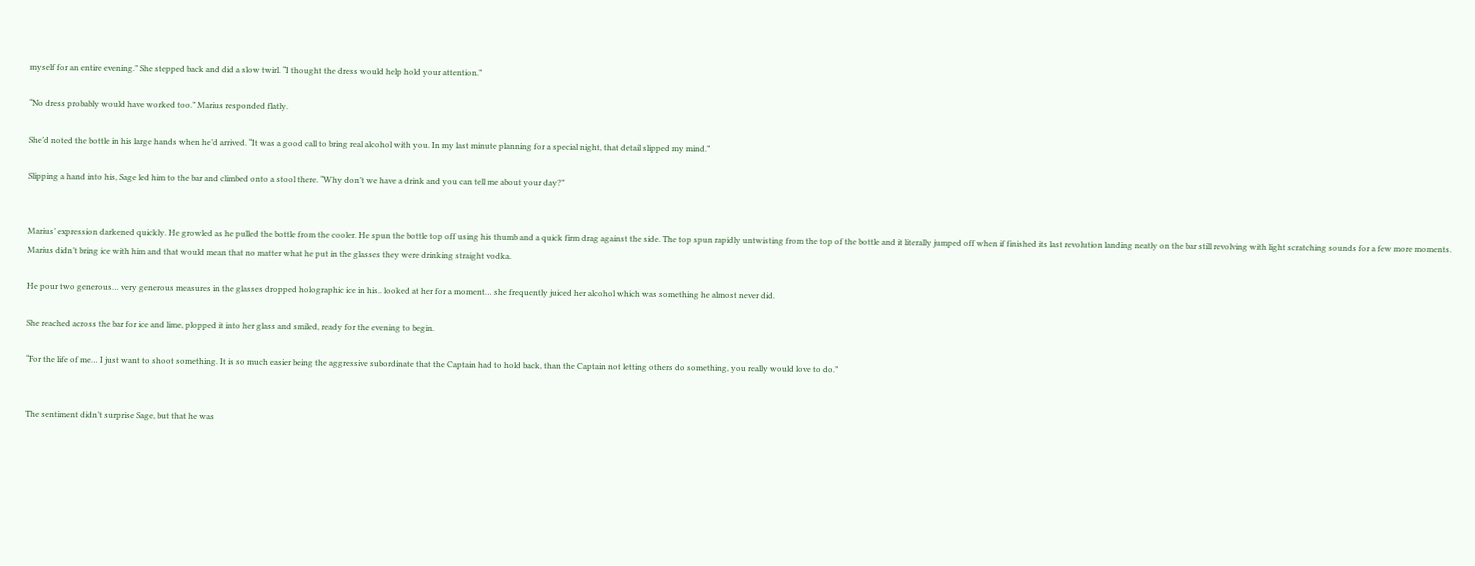myself for an entire evening.” She stepped back and did a slow twirl. “I thought the dress would help hold your attention.”

“No dress probably would have worked too.” Marius responded flatly.

She’d noted the bottle in his large hands when he’d arrived. “It was a good call to bring real alcohol with you. In my last minute planning for a special night, that detail slipped my mind.”

Slipping a hand into his, Sage led him to the bar and climbed onto a stool there. “Why don’t we have a drink and you can tell me about your day?”


Marius’ expression darkened quickly. He growled as he pulled the bottle from the cooler. He spun the bottle top off using his thumb and a quick firm drag against the side. The top spun rapidly untwisting from the top of the bottle and it literally jumped off when if finished its last revolution landing neatly on the bar still revolving with light scratching sounds for a few more moments. Marius didn’t bring ice with him and that would mean that no matter what he put in the glasses they were drinking straight vodka.

He pour two generous… very generous measures in the glasses dropped holographic ice in his.. looked at her for a moment… she frequently juiced her alcohol which was something he almost never did.

She reached across the bar for ice and lime, plopped it into her glass and smiled, ready for the evening to begin.

“For the life of me… I just want to shoot something. It is so much easier being the aggressive subordinate that the Captain had to hold back, than the Captain not letting others do something, you really would love to do.”


The sentiment didn’t surprise Sage, but that he was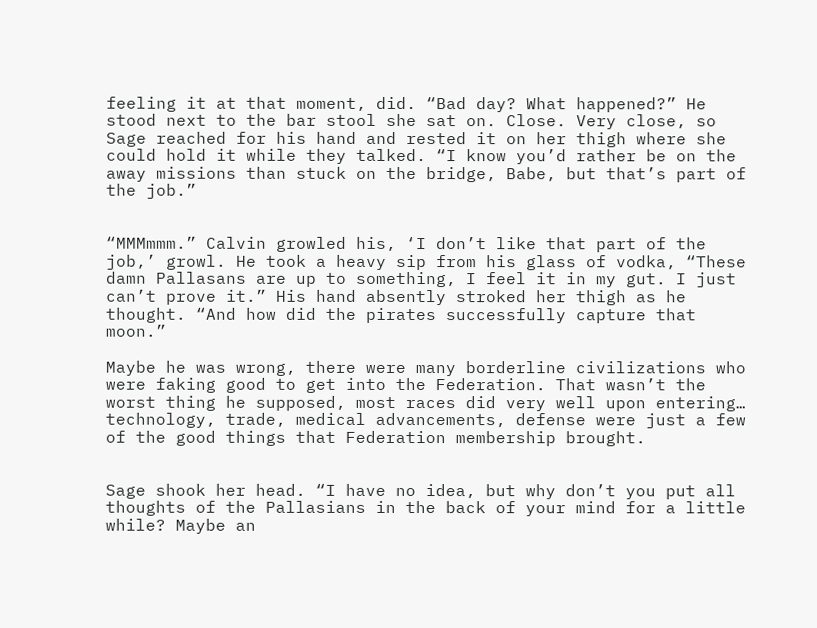feeling it at that moment, did. “Bad day? What happened?” He stood next to the bar stool she sat on. Close. Very close, so Sage reached for his hand and rested it on her thigh where she could hold it while they talked. “I know you’d rather be on the away missions than stuck on the bridge, Babe, but that’s part of the job.”


“MMMmmm.” Calvin growled his, ‘I don’t like that part of the job,’ growl. He took a heavy sip from his glass of vodka, “These damn Pallasans are up to something, I feel it in my gut. I just can’t prove it.” His hand absently stroked her thigh as he thought. “And how did the pirates successfully capture that moon.”

Maybe he was wrong, there were many borderline civilizations who were faking good to get into the Federation. That wasn’t the worst thing he supposed, most races did very well upon entering… technology, trade, medical advancements, defense were just a few of the good things that Federation membership brought.


Sage shook her head. “I have no idea, but why don’t you put all thoughts of the Pallasians in the back of your mind for a little while? Maybe an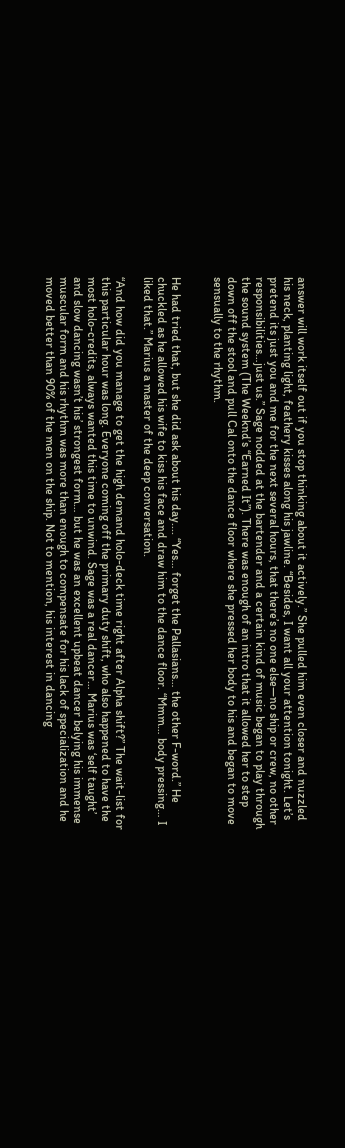answer will work itself out if you stop thinking about it actively.” She pulled him even closer and nuzzled his neck, planting light, feathery kisses along his jawline. “Besides, I want all your attention tonight. Let’s pretend its just you and me for the next several hours, that there’s no one else—no ship or crew, no other responsibilities…just us.” Sage nodded at the bartender and a certain kind of music began to play through the sound system (The Weeknd’s “Earned It”). There was enough of an intro that it allowed her to step down off the stool and pull Cal onto the dance floor where she pressed her body to his and began to move sensually to the rhythm.


He had tried that, but she did ask about his day.... “Yes… forget the Pallasians… the other F-word.” He chuckled as he allowed his wife to kiss his face and draw him to the dance floor. “Mmm… body pressing… I liked that.” Marius a master of the deep conversation.

“And how did you manage to get the high demand holo-deck time right after Alpha shift?” The wait-list for this particular hour was long. Everyone coming off the primary duty shift, who also happened to have the most holo-credits, always wanted this time to unwind. Sage was a real dancer… Marius was ‘self taught’ and slow dancing wasn’t his’ strongest form… but he was an excellent upbeat dancer belying his immense muscular form and his rhythm was more than enough to compensate for his lack of specialization and he moved better than 90% of the men on the ship. Not to mention, his interest in dancing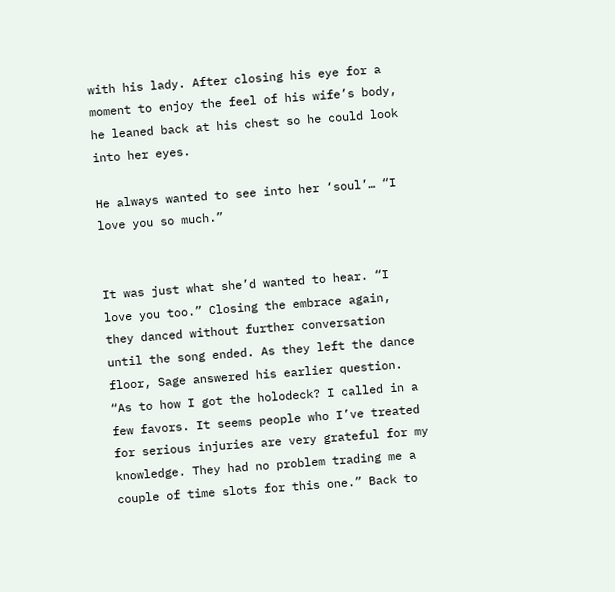with his lady. After closing his eye for a moment to enjoy the feel of his wife’s body, he leaned back at his chest so he could look into her eyes.

He always wanted to see into her ‘soul’… “I love you so much.”


It was just what she’d wanted to hear. “I love you too.” Closing the embrace again, they danced without further conversation until the song ended. As they left the dance floor, Sage answered his earlier question. “As to how I got the holodeck? I called in a few favors. It seems people who I’ve treated for serious injuries are very grateful for my knowledge. They had no problem trading me a couple of time slots for this one.” Back to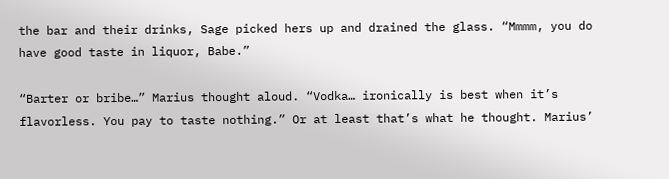the bar and their drinks, Sage picked hers up and drained the glass. “Mmmm, you do have good taste in liquor, Babe.”

“Barter or bribe…” Marius thought aloud. “Vodka… ironically is best when it’s flavorless. You pay to taste nothing.” Or at least that’s what he thought. Marius’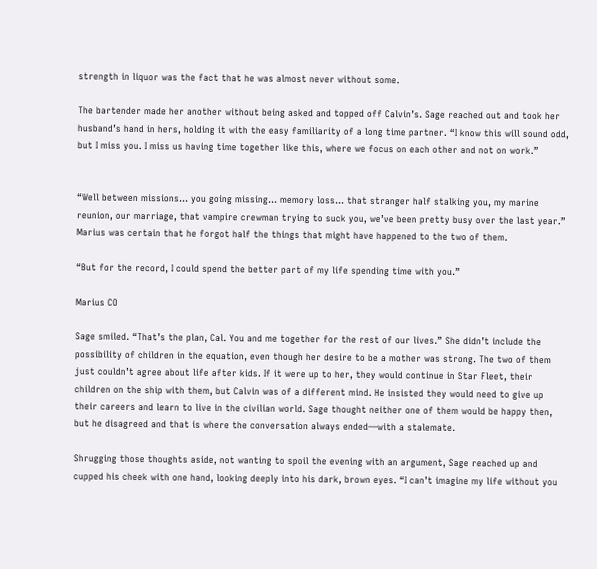strength in liquor was the fact that he was almost never without some.

The bartender made her another without being asked and topped off Calvin’s. Sage reached out and took her husband’s hand in hers, holding it with the easy familiarity of a long time partner. “I know this will sound odd, but I miss you. I miss us having time together like this, where we focus on each other and not on work.”


“Well between missions… you going missing… memory loss… that stranger half stalking you, my marine reunion, our marriage, that vampire crewman trying to suck you, we’ve been pretty busy over the last year.” Marius was certain that he forgot half the things that might have happened to the two of them.

“But for the record, I could spend the better part of my life spending time with you.”

Marius CO

Sage smiled. “That’s the plan, Cal. You and me together for the rest of our lives.” She didn’t include the possibility of children in the equation, even though her desire to be a mother was strong. The two of them just couldn’t agree about life after kids. If it were up to her, they would continue in Star Fleet, their children on the ship with them, but Calvin was of a different mind. He insisted they would need to give up their careers and learn to live in the civilian world. Sage thought neither one of them would be happy then, but he disagreed and that is where the conversation always ended—with a stalemate.

Shrugging those thoughts aside, not wanting to spoil the evening with an argument, Sage reached up and cupped his cheek with one hand, looking deeply into his dark, brown eyes. “I can’t imagine my life without you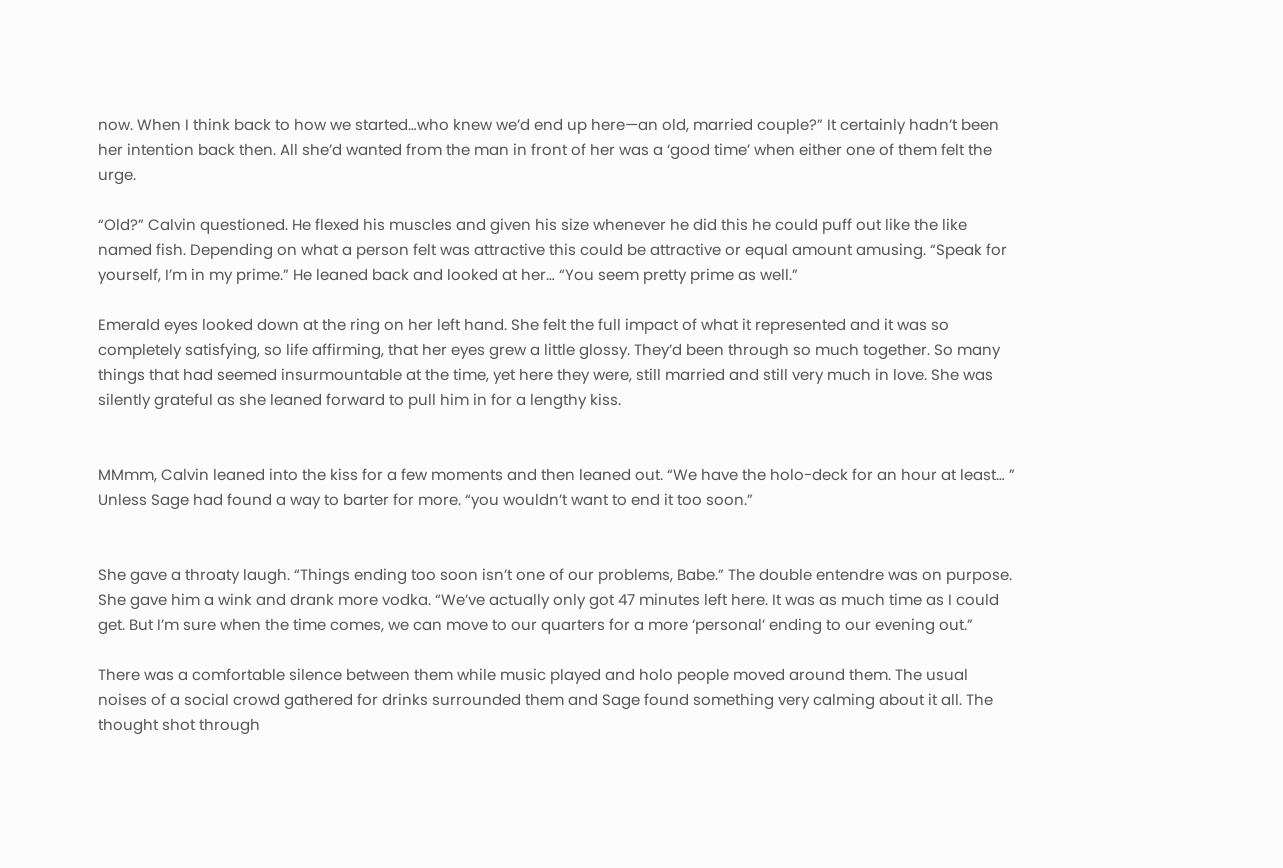now. When I think back to how we started…who knew we’d end up here—an old, married couple?” It certainly hadn’t been her intention back then. All she’d wanted from the man in front of her was a ‘good time’ when either one of them felt the urge.

“Old?” Calvin questioned. He flexed his muscles and given his size whenever he did this he could puff out like the like named fish. Depending on what a person felt was attractive this could be attractive or equal amount amusing. “Speak for yourself, I’m in my prime.” He leaned back and looked at her… “You seem pretty prime as well.”

Emerald eyes looked down at the ring on her left hand. She felt the full impact of what it represented and it was so completely satisfying, so life affirming, that her eyes grew a little glossy. They’d been through so much together. So many things that had seemed insurmountable at the time, yet here they were, still married and still very much in love. She was silently grateful as she leaned forward to pull him in for a lengthy kiss.


MMmm, Calvin leaned into the kiss for a few moments and then leaned out. “We have the holo-deck for an hour at least… ” Unless Sage had found a way to barter for more. “you wouldn’t want to end it too soon.”


She gave a throaty laugh. “Things ending too soon isn’t one of our problems, Babe.” The double entendre was on purpose. She gave him a wink and drank more vodka. “We’ve actually only got 47 minutes left here. It was as much time as I could get. But I’m sure when the time comes, we can move to our quarters for a more ‘personal’ ending to our evening out.”

There was a comfortable silence between them while music played and holo people moved around them. The usual noises of a social crowd gathered for drinks surrounded them and Sage found something very calming about it all. The thought shot through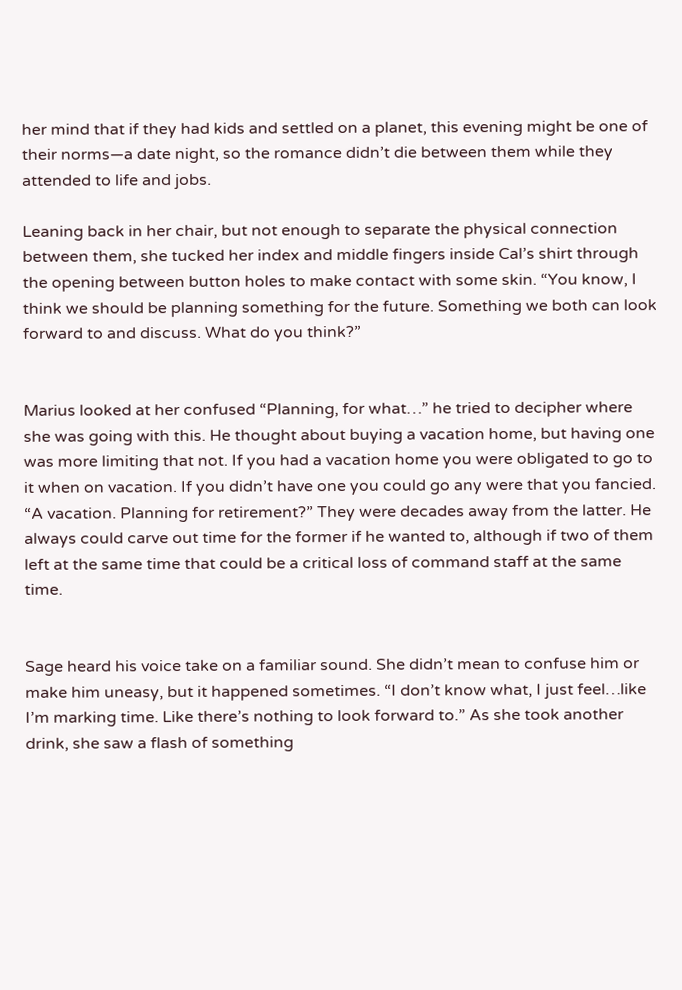her mind that if they had kids and settled on a planet, this evening might be one of their norms—a date night, so the romance didn’t die between them while they attended to life and jobs.

Leaning back in her chair, but not enough to separate the physical connection between them, she tucked her index and middle fingers inside Cal’s shirt through the opening between button holes to make contact with some skin. “You know, I think we should be planning something for the future. Something we both can look forward to and discuss. What do you think?”


Marius looked at her confused “Planning, for what…” he tried to decipher where she was going with this. He thought about buying a vacation home, but having one was more limiting that not. If you had a vacation home you were obligated to go to it when on vacation. If you didn’t have one you could go any were that you fancied. “A vacation. Planning for retirement?” They were decades away from the latter. He always could carve out time for the former if he wanted to, although if two of them left at the same time that could be a critical loss of command staff at the same time.


Sage heard his voice take on a familiar sound. She didn’t mean to confuse him or make him uneasy, but it happened sometimes. “I don’t know what, I just feel…like I’m marking time. Like there’s nothing to look forward to.” As she took another drink, she saw a flash of something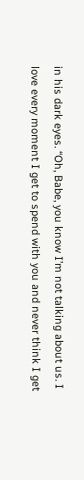in his dark eyes. “Oh, Babe, you know I’m not talking about us. I love every moment I get to spend with you and never think I get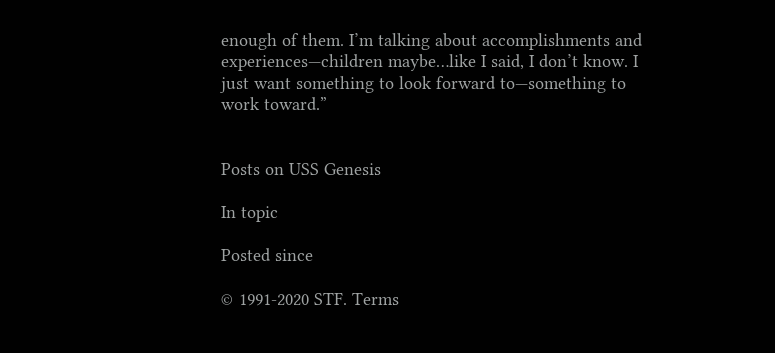enough of them. I’m talking about accomplishments and experiences—children maybe…like I said, I don’t know. I just want something to look forward to—something to work toward.”


Posts on USS Genesis

In topic

Posted since

© 1991-2020 STF. Terms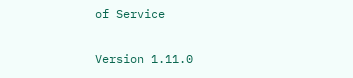of Service

Version 1.11.0